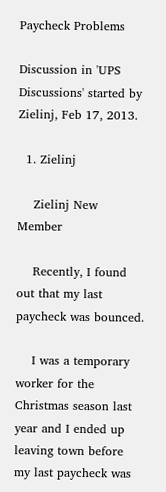Paycheck Problems

Discussion in 'UPS Discussions' started by Zielinj, Feb 17, 2013.

  1. Zielinj

    Zielinj New Member

    Recently, I found out that my last paycheck was bounced.

    I was a temporary worker for the Christmas season last year and I ended up leaving town before my last paycheck was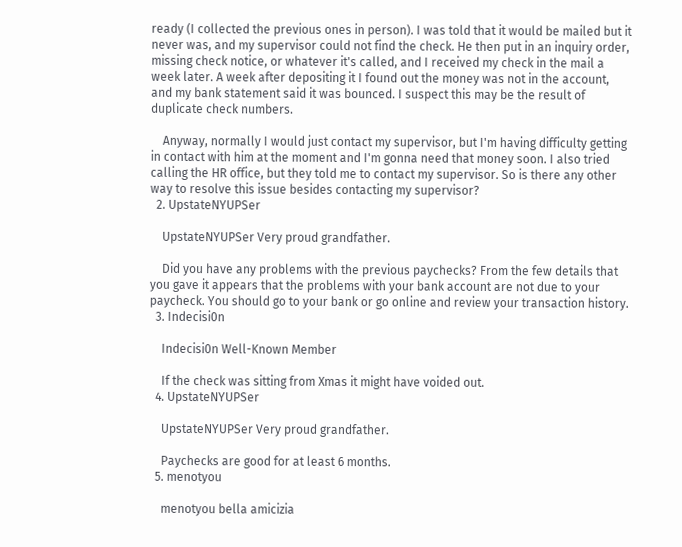ready (I collected the previous ones in person). I was told that it would be mailed but it never was, and my supervisor could not find the check. He then put in an inquiry order, missing check notice, or whatever it's called, and I received my check in the mail a week later. A week after depositing it I found out the money was not in the account, and my bank statement said it was bounced. I suspect this may be the result of duplicate check numbers.

    Anyway, normally I would just contact my supervisor, but I'm having difficulty getting in contact with him at the moment and I'm gonna need that money soon. I also tried calling the HR office, but they told me to contact my supervisor. So is there any other way to resolve this issue besides contacting my supervisor?
  2. UpstateNYUPSer

    UpstateNYUPSer Very proud grandfather.

    Did you have any problems with the previous paychecks? From the few details that you gave it appears that the problems with your bank account are not due to your paycheck. You should go to your bank or go online and review your transaction history.
  3. Indecisi0n

    Indecisi0n Well-Known Member

    If the check was sitting from Xmas it might have voided out.
  4. UpstateNYUPSer

    UpstateNYUPSer Very proud grandfather.

    Paychecks are good for at least 6 months.
  5. menotyou

    menotyou bella amicizia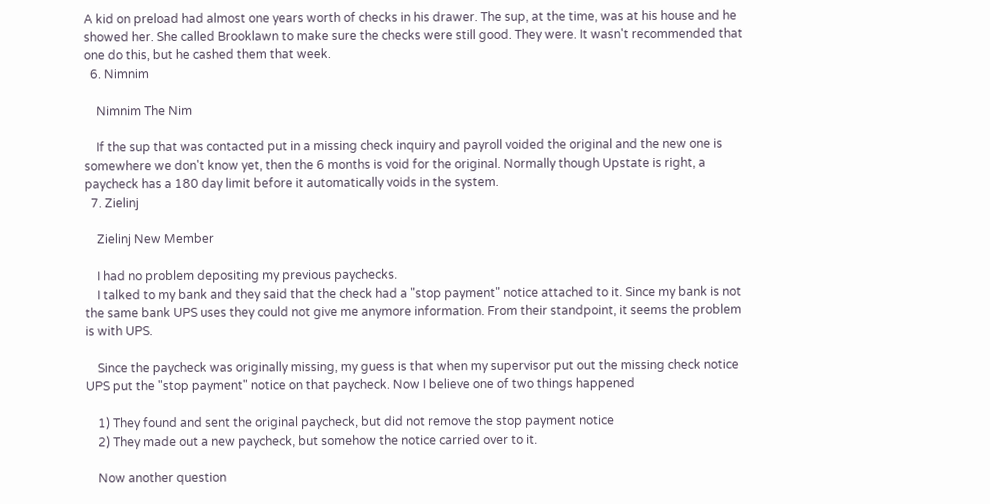A kid on preload had almost one years worth of checks in his drawer. The sup, at the time, was at his house and he showed her. She called Brooklawn to make sure the checks were still good. They were. It wasn't recommended that one do this, but he cashed them that week.
  6. Nimnim

    Nimnim The Nim

    If the sup that was contacted put in a missing check inquiry and payroll voided the original and the new one is somewhere we don't know yet, then the 6 months is void for the original. Normally though Upstate is right, a paycheck has a 180 day limit before it automatically voids in the system.
  7. Zielinj

    Zielinj New Member

    I had no problem depositing my previous paychecks.
    I talked to my bank and they said that the check had a "stop payment" notice attached to it. Since my bank is not the same bank UPS uses they could not give me anymore information. From their standpoint, it seems the problem is with UPS.

    Since the paycheck was originally missing, my guess is that when my supervisor put out the missing check notice UPS put the "stop payment" notice on that paycheck. Now I believe one of two things happened

    1) They found and sent the original paycheck, but did not remove the stop payment notice
    2) They made out a new paycheck, but somehow the notice carried over to it.

    Now another question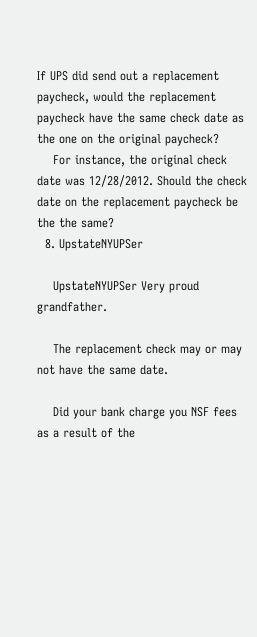If UPS did send out a replacement paycheck, would the replacement paycheck have the same check date as the one on the original paycheck?
    For instance, the original check date was 12/28/2012. Should the check date on the replacement paycheck be the the same?
  8. UpstateNYUPSer

    UpstateNYUPSer Very proud grandfather.

    The replacement check may or may not have the same date.

    Did your bank charge you NSF fees as a result of the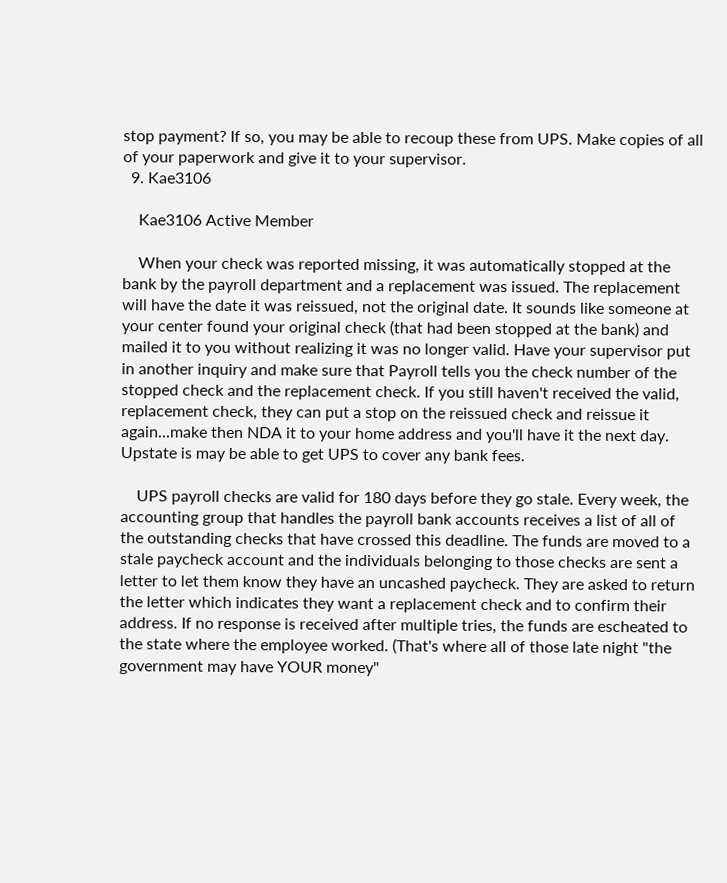stop payment? If so, you may be able to recoup these from UPS. Make copies of all of your paperwork and give it to your supervisor.
  9. Kae3106

    Kae3106 Active Member

    When your check was reported missing, it was automatically stopped at the bank by the payroll department and a replacement was issued. The replacement will have the date it was reissued, not the original date. It sounds like someone at your center found your original check (that had been stopped at the bank) and mailed it to you without realizing it was no longer valid. Have your supervisor put in another inquiry and make sure that Payroll tells you the check number of the stopped check and the replacement check. If you still haven't received the valid, replacement check, they can put a stop on the reissued check and reissue it again...make then NDA it to your home address and you'll have it the next day. Upstate is may be able to get UPS to cover any bank fees.

    UPS payroll checks are valid for 180 days before they go stale. Every week, the accounting group that handles the payroll bank accounts receives a list of all of the outstanding checks that have crossed this deadline. The funds are moved to a stale paycheck account and the individuals belonging to those checks are sent a letter to let them know they have an uncashed paycheck. They are asked to return the letter which indicates they want a replacement check and to confirm their address. If no response is received after multiple tries, the funds are escheated to the state where the employee worked. (That's where all of those late night "the government may have YOUR money"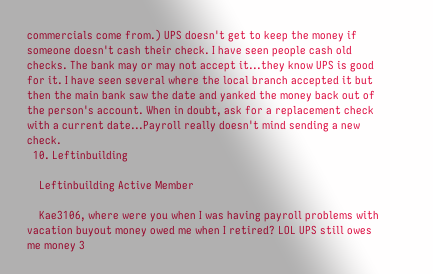commercials come from.) UPS doesn't get to keep the money if someone doesn't cash their check. I have seen people cash old checks. The bank may or may not accept it...they know UPS is good for it. I have seen several where the local branch accepted it but then the main bank saw the date and yanked the money back out of the person's account. When in doubt, ask for a replacement check with a current date...Payroll really doesn't mind sending a new check.
  10. Leftinbuilding

    Leftinbuilding Active Member

    Kae3106, where were you when I was having payroll problems with vacation buyout money owed me when I retired? LOL UPS still owes me money 3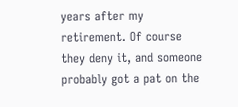years after my retirement. Of course they deny it, and someone probably got a pat on the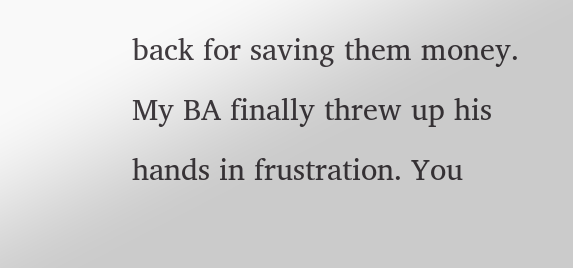back for saving them money. My BA finally threw up his hands in frustration. You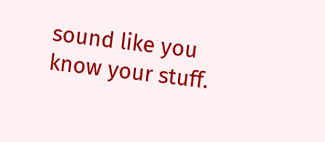sound like you know your stuff.